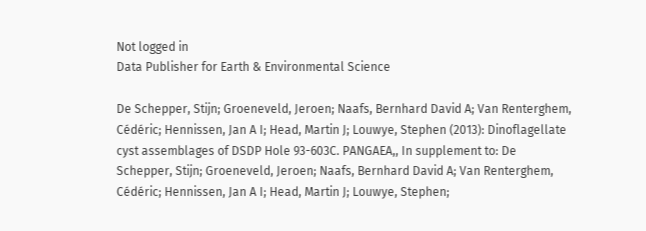Not logged in
Data Publisher for Earth & Environmental Science

De Schepper, Stijn; Groeneveld, Jeroen; Naafs, Bernhard David A; Van Renterghem, Cédéric; Hennissen, Jan A I; Head, Martin J; Louwye, Stephen (2013): Dinoflagellate cyst assemblages of DSDP Hole 93-603C. PANGAEA,, In supplement to: De Schepper, Stijn; Groeneveld, Jeroen; Naafs, Bernhard David A; Van Renterghem, Cédéric; Hennissen, Jan A I; Head, Martin J; Louwye, Stephen;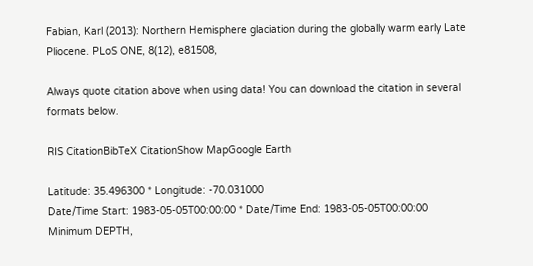Fabian, Karl (2013): Northern Hemisphere glaciation during the globally warm early Late Pliocene. PLoS ONE, 8(12), e81508,

Always quote citation above when using data! You can download the citation in several formats below.

RIS CitationBibTeX CitationShow MapGoogle Earth

Latitude: 35.496300 * Longitude: -70.031000
Date/Time Start: 1983-05-05T00:00:00 * Date/Time End: 1983-05-05T00:00:00
Minimum DEPTH,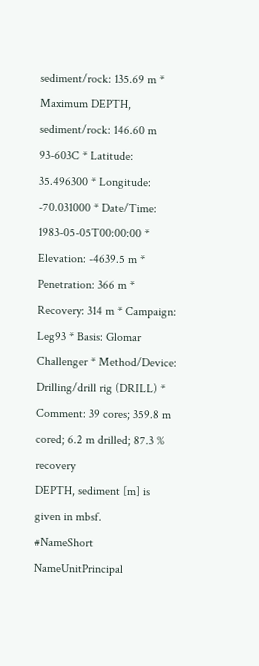sediment/rock: 135.69 m * Maximum DEPTH, sediment/rock: 146.60 m
93-603C * Latitude: 35.496300 * Longitude: -70.031000 * Date/Time: 1983-05-05T00:00:00 * Elevation: -4639.5 m * Penetration: 366 m * Recovery: 314 m * Campaign: Leg93 * Basis: Glomar Challenger * Method/Device: Drilling/drill rig (DRILL) * Comment: 39 cores; 359.8 m cored; 6.2 m drilled; 87.3 % recovery
DEPTH, sediment [m] is given in mbsf.
#NameShort NameUnitPrincipal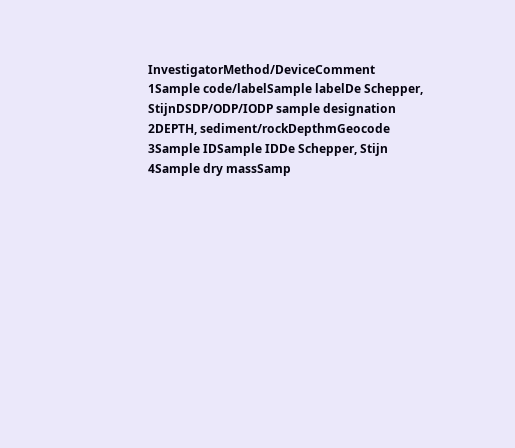InvestigatorMethod/DeviceComment
1Sample code/labelSample labelDe Schepper, StijnDSDP/ODP/IODP sample designation
2DEPTH, sediment/rockDepthmGeocode
3Sample IDSample IDDe Schepper, Stijn
4Sample dry massSamp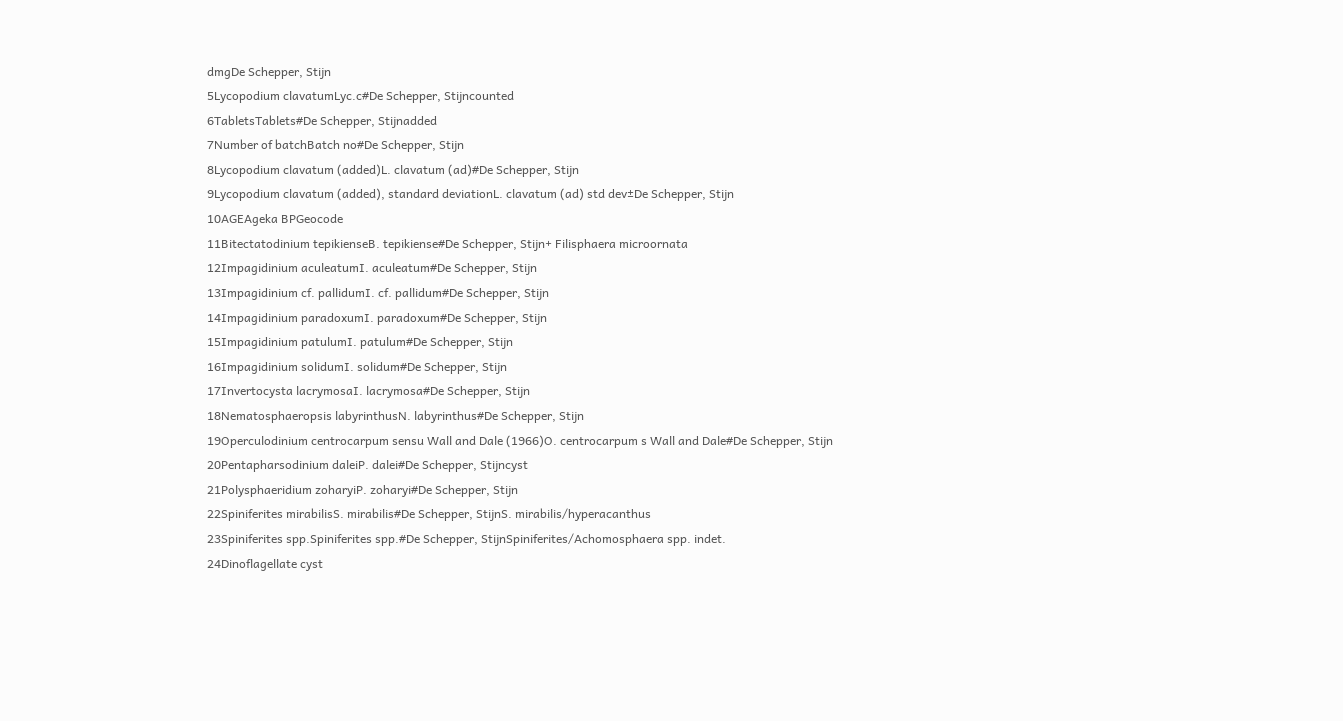dmgDe Schepper, Stijn
5Lycopodium clavatumLyc.c#De Schepper, Stijncounted
6TabletsTablets#De Schepper, Stijnadded
7Number of batchBatch no#De Schepper, Stijn
8Lycopodium clavatum (added)L. clavatum (ad)#De Schepper, Stijn
9Lycopodium clavatum (added), standard deviationL. clavatum (ad) std dev±De Schepper, Stijn
10AGEAgeka BPGeocode
11Bitectatodinium tepikienseB. tepikiense#De Schepper, Stijn+ Filisphaera microornata
12Impagidinium aculeatumI. aculeatum#De Schepper, Stijn
13Impagidinium cf. pallidumI. cf. pallidum#De Schepper, Stijn
14Impagidinium paradoxumI. paradoxum#De Schepper, Stijn
15Impagidinium patulumI. patulum#De Schepper, Stijn
16Impagidinium solidumI. solidum#De Schepper, Stijn
17Invertocysta lacrymosaI. lacrymosa#De Schepper, Stijn
18Nematosphaeropsis labyrinthusN. labyrinthus#De Schepper, Stijn
19Operculodinium centrocarpum sensu Wall and Dale (1966)O. centrocarpum s Wall and Dale#De Schepper, Stijn
20Pentapharsodinium daleiP. dalei#De Schepper, Stijncyst
21Polysphaeridium zoharyiP. zoharyi#De Schepper, Stijn
22Spiniferites mirabilisS. mirabilis#De Schepper, StijnS. mirabilis/hyperacanthus
23Spiniferites spp.Spiniferites spp.#De Schepper, StijnSpiniferites/Achomosphaera spp. indet.
24Dinoflagellate cyst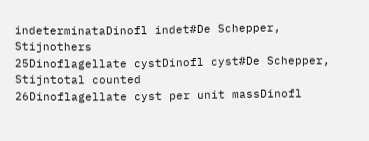indeterminataDinofl indet#De Schepper, Stijnothers
25Dinoflagellate cystDinofl cyst#De Schepper, Stijntotal counted
26Dinoflagellate cyst per unit massDinofl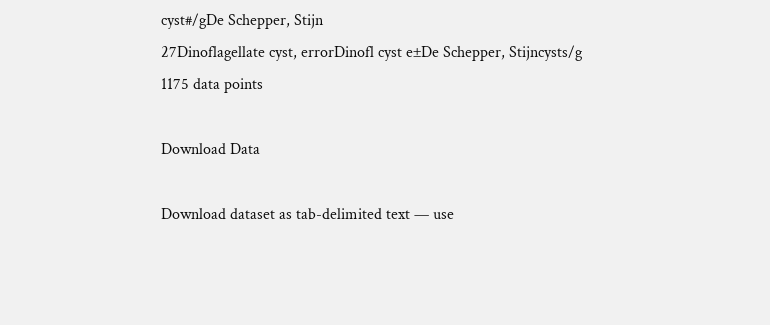cyst#/gDe Schepper, Stijn
27Dinoflagellate cyst, errorDinofl cyst e±De Schepper, Stijncysts/g
1175 data points

Download Data

Download dataset as tab-delimited text — use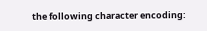the following character encoding: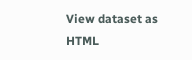View dataset as HTML